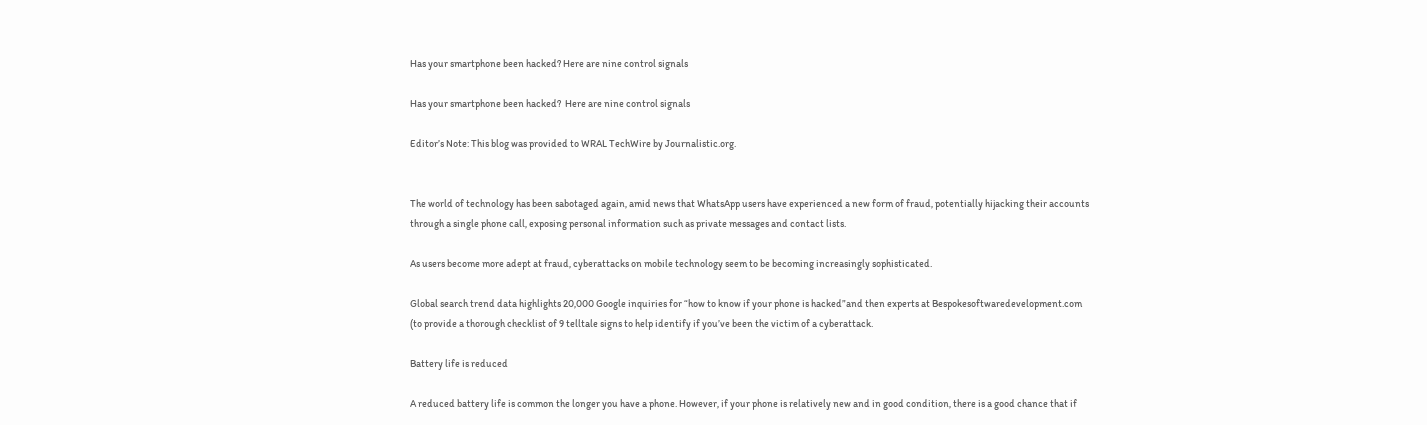Has your smartphone been hacked? Here are nine control signals

Has your smartphone been hacked?  Here are nine control signals

Editor’s Note: This blog was provided to WRAL TechWire by Journalistic.org.


The world of technology has been sabotaged again, amid news that WhatsApp users have experienced a new form of fraud, potentially hijacking their accounts through a single phone call, exposing personal information such as private messages and contact lists.

As users become more adept at fraud, cyberattacks on mobile technology seem to be becoming increasingly sophisticated.

Global search trend data highlights 20,000 Google inquiries for “how to know if your phone is hacked”and then experts at Bespokesoftwaredevelopment.com (to provide a thorough checklist of 9 telltale signs to help identify if you’ve been the victim of a cyberattack.

Battery life is reduced

A reduced battery life is common the longer you have a phone. However, if your phone is relatively new and in good condition, there is a good chance that if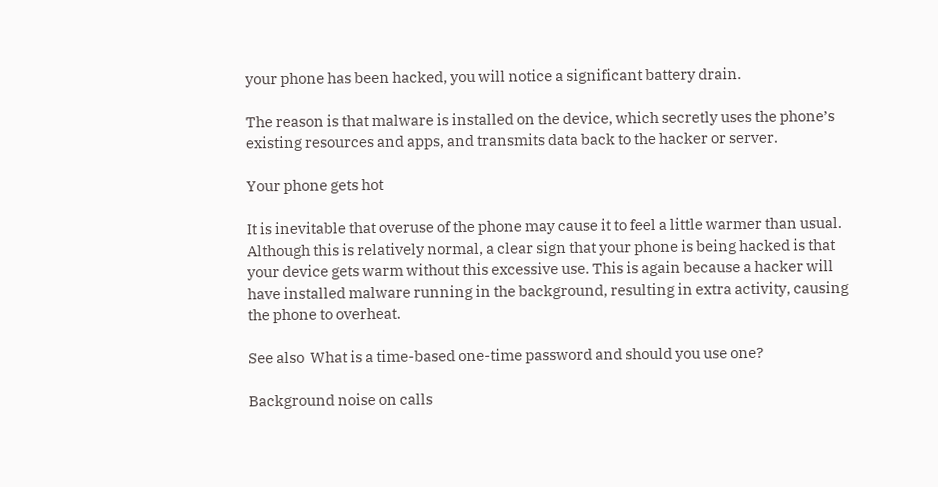your phone has been hacked, you will notice a significant battery drain.

The reason is that malware is installed on the device, which secretly uses the phone’s existing resources and apps, and transmits data back to the hacker or server.

Your phone gets hot

It is inevitable that overuse of the phone may cause it to feel a little warmer than usual. Although this is relatively normal, a clear sign that your phone is being hacked is that your device gets warm without this excessive use. This is again because a hacker will have installed malware running in the background, resulting in extra activity, causing the phone to overheat.

See also  What is a time-based one-time password and should you use one?

Background noise on calls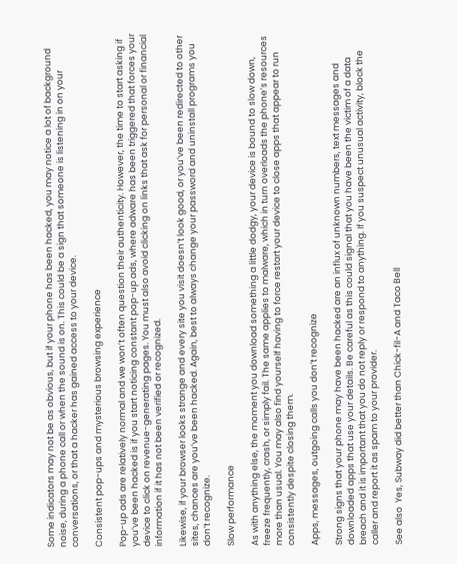Some indicators may not be as obvious, but if your phone has been hacked, you may notice a lot of background noise, during a phone call or when the sound is on. This could be a sign that someone is listening in on your conversations, or that a hacker has gained access to your device.

Consistent pop-ups and mysterious browsing experience

Pop-up ads are relatively normal and we won’t often question their authenticity. However, the time to start asking if you’ve been hacked is if you start noticing constant pop-up ads, where adware has been triggered that forces your device to click on revenue-generating pages. You must also avoid clicking on links that ask for personal or financial information if it has not been verified or recognized.

Likewise, if your browser looks strange and every site you visit doesn’t look good, or you’ve been redirected to other sites, chances are you’ve been hacked. Again, best to always change your password and uninstall programs you don’t recognize.

Slow performance

As with anything else, the moment you download something a little dodgy, your device is bound to slow down, freeze frequently, crash, or simply fail. The same applies to malware, which in turn overloads the phone’s resources more than usual. You may also find yourself having to force restart your device to close apps that appear to run consistently despite closing them.

Apps, messages, outgoing calls you don’t recognize

Strong signs that your phone may have been hacked are an influx of unknown numbers, text messages and downloaded apps that use your details. Be careful as this could signal that you have been the victim of a data breach and it is important that you do not reply or respond to anything. If you suspect unusual activity, block the caller and report it as spam to your provider.

See also  Yes, Subway did better than Chick-fil-A and Taco Bell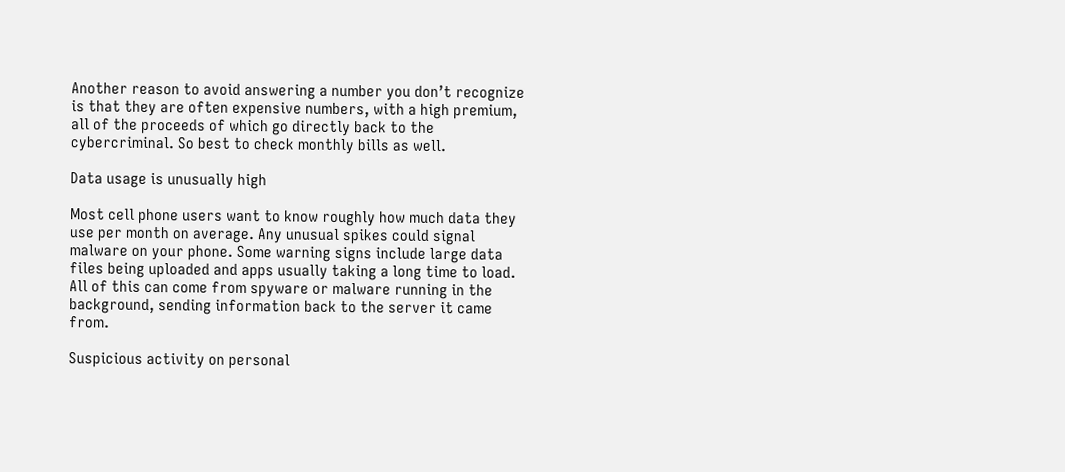Another reason to avoid answering a number you don’t recognize is that they are often expensive numbers, with a high premium, all of the proceeds of which go directly back to the cybercriminal. So best to check monthly bills as well.

Data usage is unusually high

Most cell phone users want to know roughly how much data they use per month on average. Any unusual spikes could signal malware on your phone. Some warning signs include large data files being uploaded and apps usually taking a long time to load. All of this can come from spyware or malware running in the background, sending information back to the server it came from.

Suspicious activity on personal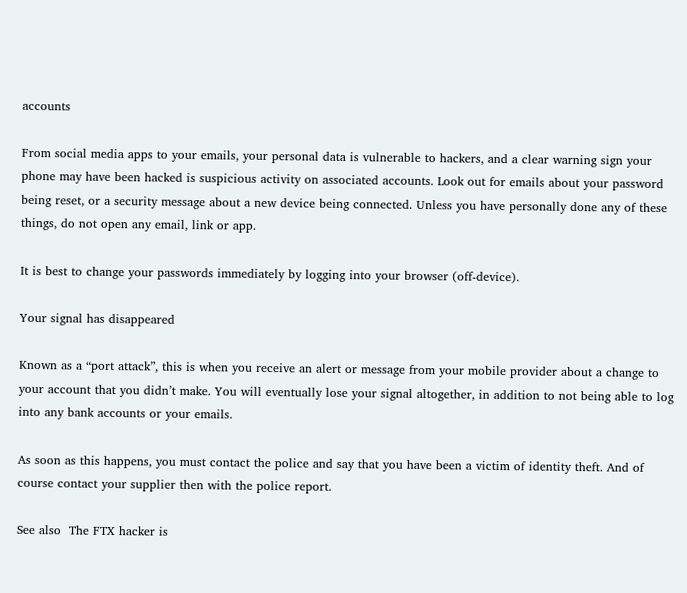accounts

From social media apps to your emails, your personal data is vulnerable to hackers, and a clear warning sign your phone may have been hacked is suspicious activity on associated accounts. Look out for emails about your password being reset, or a security message about a new device being connected. Unless you have personally done any of these things, do not open any email, link or app.

It is best to change your passwords immediately by logging into your browser (off-device).

Your signal has disappeared

Known as a “port attack”, this is when you receive an alert or message from your mobile provider about a change to your account that you didn’t make. You will eventually lose your signal altogether, in addition to not being able to log into any bank accounts or your emails.

As soon as this happens, you must contact the police and say that you have been a victim of identity theft. And of course contact your supplier then with the police report.

See also  The FTX hacker is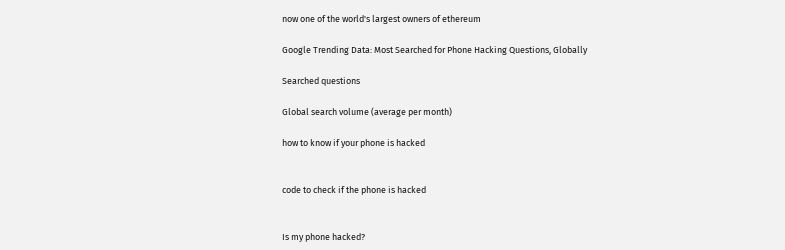now one of the world's largest owners of ethereum

Google Trending Data: Most Searched for Phone Hacking Questions, Globally

Searched questions

Global search volume (average per month)

how to know if your phone is hacked


code to check if the phone is hacked


Is my phone hacked?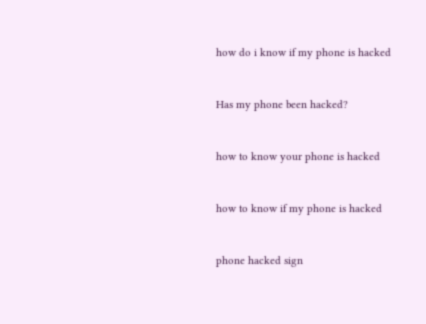how do i know if my phone is hacked


Has my phone been hacked?


how to know your phone is hacked


how to know if my phone is hacked


phone hacked sign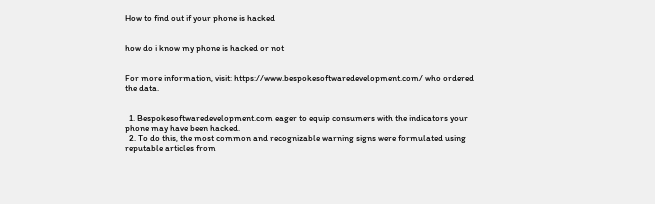How to find out if your phone is hacked


how do i know my phone is hacked or not


For more information, visit: https://www.bespokesoftwaredevelopment.com/ who ordered the data.


  1. Bespokesoftwaredevelopment.com eager to equip consumers with the indicators your phone may have been hacked.
  2. To do this, the most common and recognizable warning signs were formulated using reputable articles from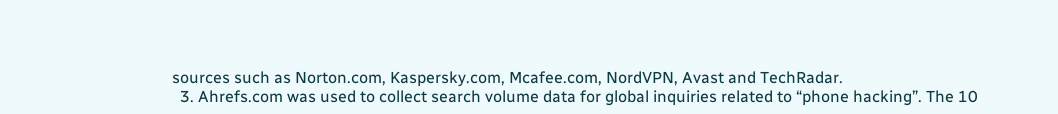sources such as Norton.com, Kaspersky.com, Mcafee.com, NordVPN, Avast and TechRadar.
  3. Ahrefs.com was used to collect search volume data for global inquiries related to “phone hacking”. The 10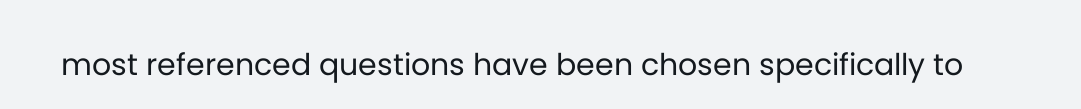most referenced questions have been chosen specifically to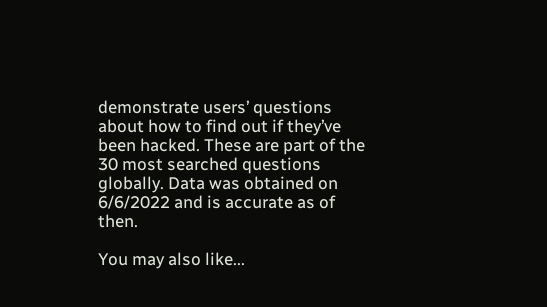demonstrate users’ questions about how to find out if they’ve been hacked. These are part of the 30 most searched questions globally. Data was obtained on 6/6/2022 and is accurate as of then.

You may also like...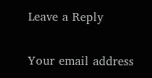Leave a Reply

Your email address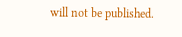will not be published.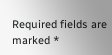Required fields are marked *